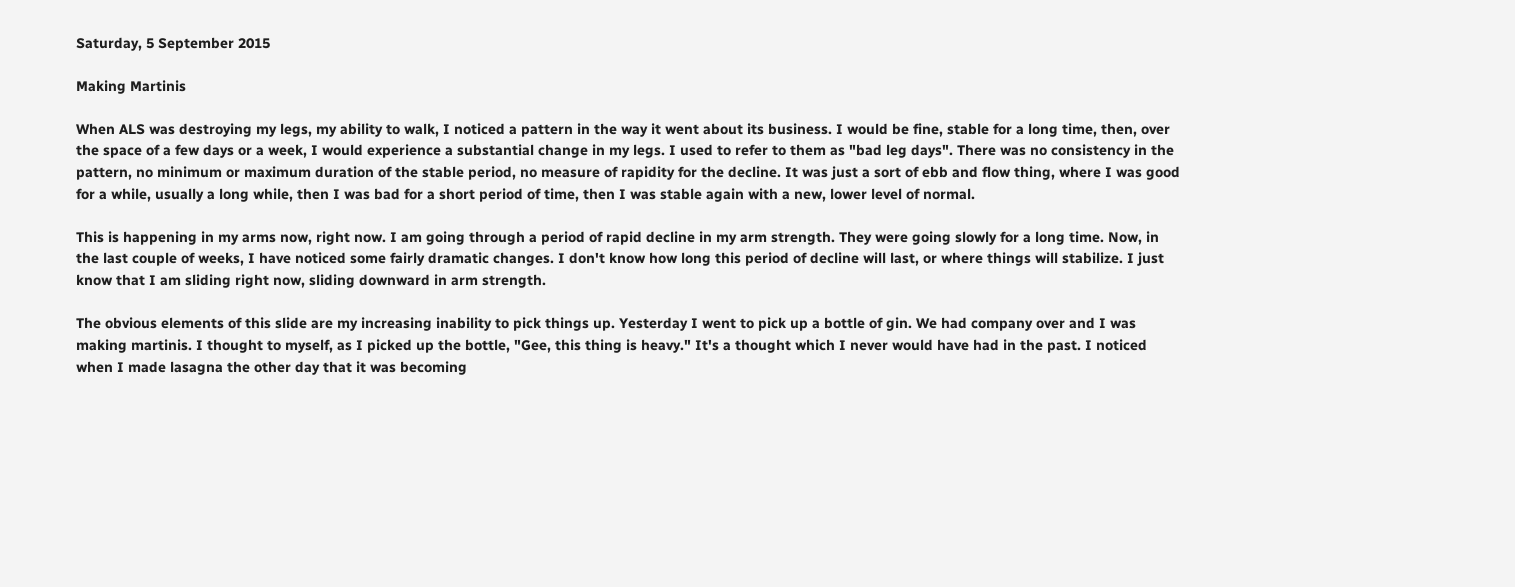Saturday, 5 September 2015

Making Martinis

When ALS was destroying my legs, my ability to walk, I noticed a pattern in the way it went about its business. I would be fine, stable for a long time, then, over the space of a few days or a week, I would experience a substantial change in my legs. I used to refer to them as "bad leg days". There was no consistency in the pattern, no minimum or maximum duration of the stable period, no measure of rapidity for the decline. It was just a sort of ebb and flow thing, where I was good for a while, usually a long while, then I was bad for a short period of time, then I was stable again with a new, lower level of normal.

This is happening in my arms now, right now. I am going through a period of rapid decline in my arm strength. They were going slowly for a long time. Now, in the last couple of weeks, I have noticed some fairly dramatic changes. I don't know how long this period of decline will last, or where things will stabilize. I just know that I am sliding right now, sliding downward in arm strength.

The obvious elements of this slide are my increasing inability to pick things up. Yesterday I went to pick up a bottle of gin. We had company over and I was making martinis. I thought to myself, as I picked up the bottle, "Gee, this thing is heavy." It's a thought which I never would have had in the past. I noticed when I made lasagna the other day that it was becoming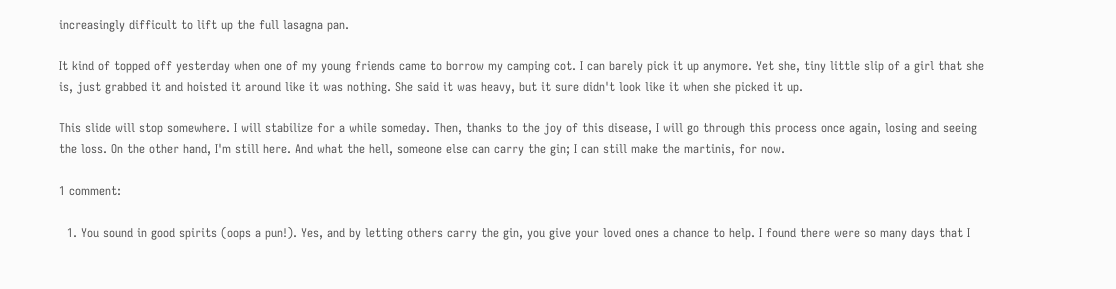increasingly difficult to lift up the full lasagna pan.

It kind of topped off yesterday when one of my young friends came to borrow my camping cot. I can barely pick it up anymore. Yet she, tiny little slip of a girl that she is, just grabbed it and hoisted it around like it was nothing. She said it was heavy, but it sure didn't look like it when she picked it up.

This slide will stop somewhere. I will stabilize for a while someday. Then, thanks to the joy of this disease, I will go through this process once again, losing and seeing the loss. On the other hand, I'm still here. And what the hell, someone else can carry the gin; I can still make the martinis, for now.

1 comment:

  1. You sound in good spirits (oops a pun!). Yes, and by letting others carry the gin, you give your loved ones a chance to help. I found there were so many days that I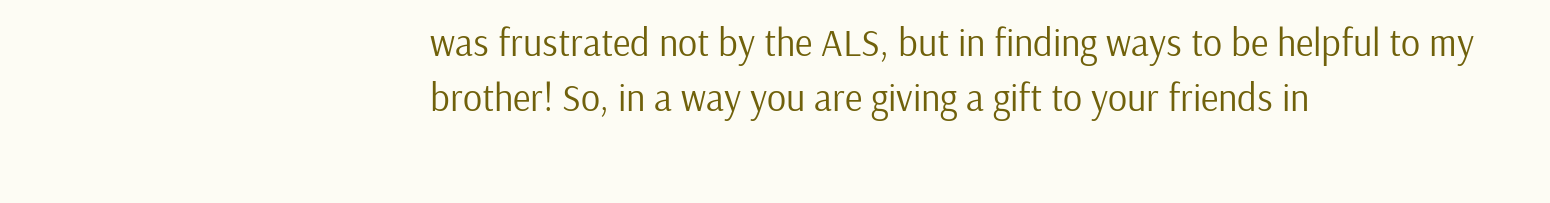was frustrated not by the ALS, but in finding ways to be helpful to my brother! So, in a way you are giving a gift to your friends in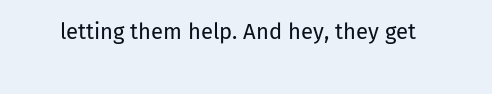letting them help. And hey, they get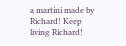a martini made by Richard! Keep living Richard!